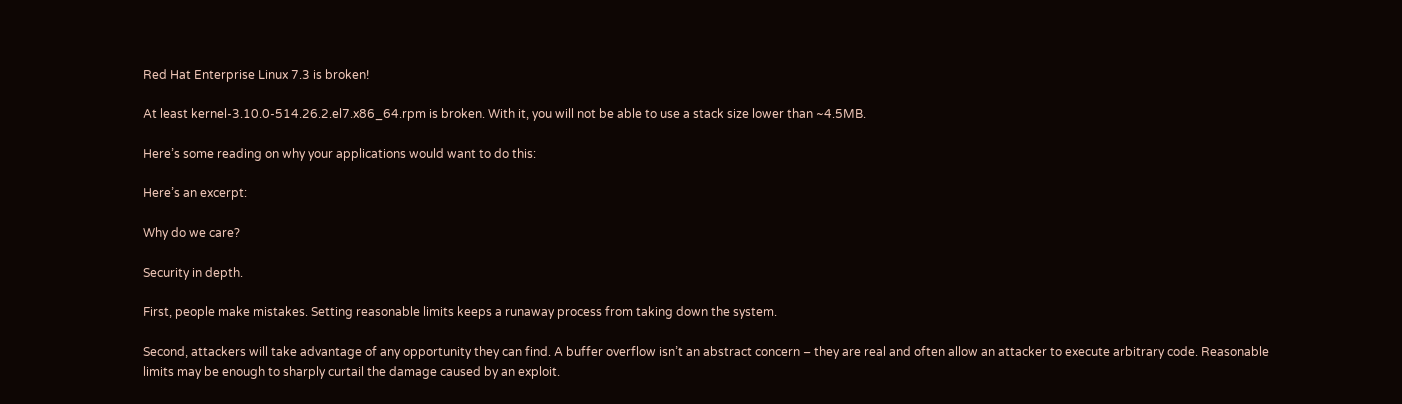Red Hat Enterprise Linux 7.3 is broken!

At least kernel-3.10.0-514.26.2.el7.x86_64.rpm is broken. With it, you will not be able to use a stack size lower than ~4.5MB.

Here’s some reading on why your applications would want to do this:

Here’s an excerpt:

Why do we care?

Security in depth.

First, people make mistakes. Setting reasonable limits keeps a runaway process from taking down the system.

Second, attackers will take advantage of any opportunity they can find. A buffer overflow isn’t an abstract concern – they are real and often allow an attacker to execute arbitrary code. Reasonable limits may be enough to sharply curtail the damage caused by an exploit.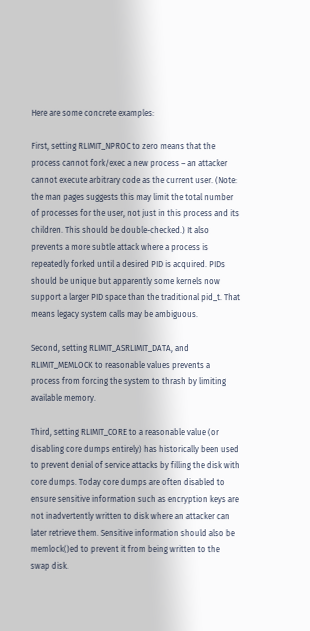Here are some concrete examples:

First, setting RLIMIT_NPROC to zero means that the process cannot fork/exec a new process – an attacker cannot execute arbitrary code as the current user. (Note: the man pages suggests this may limit the total number of processes for the user, not just in this process and its children. This should be double-checked.) It also prevents a more subtle attack where a process is repeatedly forked until a desired PID is acquired. PIDs should be unique but apparently some kernels now support a larger PID space than the traditional pid_t. That means legacy system calls may be ambiguous.

Second, setting RLIMIT_ASRLIMIT_DATA, and RLIMIT_MEMLOCK to reasonable values prevents a process from forcing the system to thrash by limiting available memory.

Third, setting RLIMIT_CORE to a reasonable value (or disabling core dumps entirely) has historically been used to prevent denial of service attacks by filling the disk with core dumps. Today core dumps are often disabled to ensure sensitive information such as encryption keys are not inadvertently written to disk where an attacker can later retrieve them. Sensitive information should also be memlock()ed to prevent it from being written to the swap disk.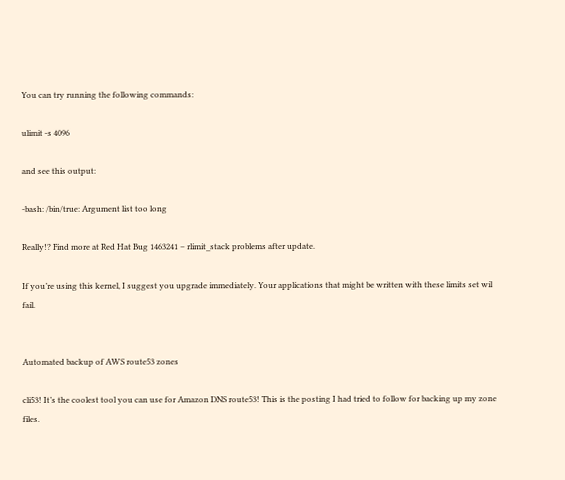You can try running the following commands:

ulimit -s 4096

and see this output:

-bash: /bin/true: Argument list too long

Really!? Find more at Red Hat Bug 1463241 – rlimit_stack problems after update.

If you’re using this kernel, I suggest you upgrade immediately. Your applications that might be written with these limits set wil fail.


Automated backup of AWS route53 zones

cli53! It’s the coolest tool you can use for Amazon DNS route53! This is the posting I had tried to follow for backing up my zone files.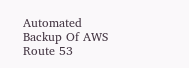Automated Backup Of AWS Route 53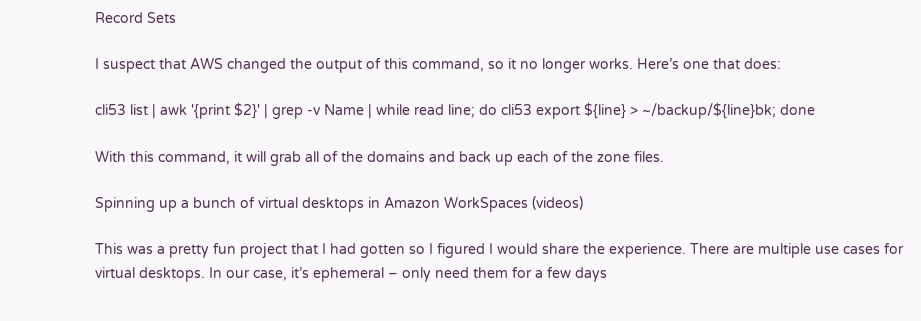Record Sets

I suspect that AWS changed the output of this command, so it no longer works. Here’s one that does:

cli53 list | awk '{print $2}' | grep -v Name | while read line; do cli53 export ${line} > ~/backup/${line}bk; done

With this command, it will grab all of the domains and back up each of the zone files.

Spinning up a bunch of virtual desktops in Amazon WorkSpaces (videos)

This was a pretty fun project that I had gotten so I figured I would share the experience. There are multiple use cases for virtual desktops. In our case, it’s ephemeral – only need them for a few days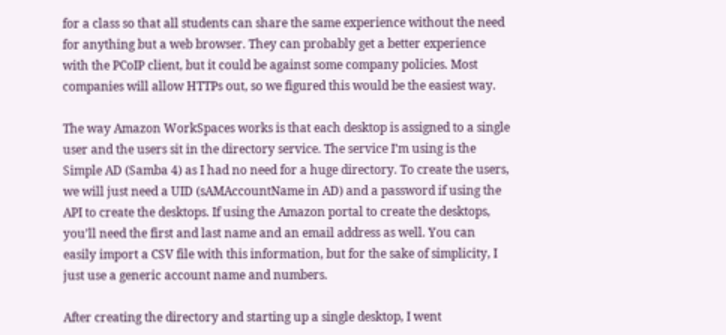for a class so that all students can share the same experience without the need for anything but a web browser. They can probably get a better experience with the PCoIP client, but it could be against some company policies. Most companies will allow HTTPs out, so we figured this would be the easiest way.

The way Amazon WorkSpaces works is that each desktop is assigned to a single user and the users sit in the directory service. The service I’m using is the Simple AD (Samba 4) as I had no need for a huge directory. To create the users, we will just need a UID (sAMAccountName in AD) and a password if using the API to create the desktops. If using the Amazon portal to create the desktops, you’ll need the first and last name and an email address as well. You can easily import a CSV file with this information, but for the sake of simplicity, I just use a generic account name and numbers.

After creating the directory and starting up a single desktop, I went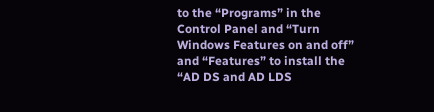to the “Programs” in the Control Panel and “Turn Windows Features on and off” and “Features” to install the “AD DS and AD LDS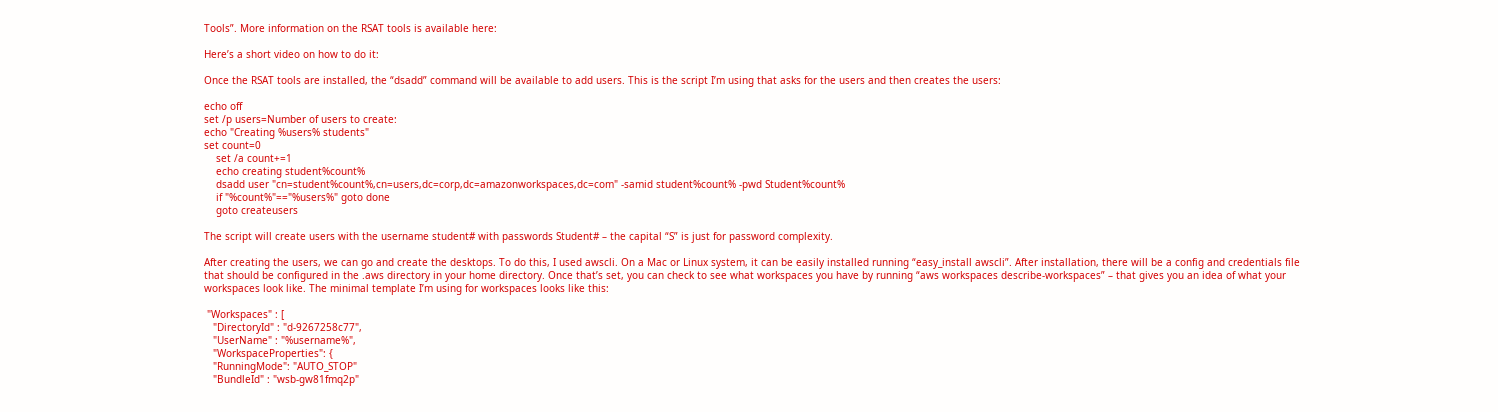Tools”. More information on the RSAT tools is available here:

Here’s a short video on how to do it:

Once the RSAT tools are installed, the “dsadd” command will be available to add users. This is the script I’m using that asks for the users and then creates the users:

echo off
set /p users=Number of users to create:
echo "Creating %users% students"
set count=0
    set /a count+=1
    echo creating student%count%
    dsadd user "cn=student%count%,cn=users,dc=corp,dc=amazonworkspaces,dc=com" -samid student%count% -pwd Student%count%
    if "%count%"=="%users%" goto done
    goto createusers

The script will create users with the username student# with passwords Student# – the capital “S” is just for password complexity.

After creating the users, we can go and create the desktops. To do this, I used awscli. On a Mac or Linux system, it can be easily installed running “easy_install awscli”. After installation, there will be a config and credentials file that should be configured in the .aws directory in your home directory. Once that’s set, you can check to see what workspaces you have by running “aws workspaces describe-workspaces” – that gives you an idea of what your workspaces look like. The minimal template I’m using for workspaces looks like this:

 "Workspaces" : [
   "DirectoryId" : "d-9267258c77",
   "UserName" : "%username%",
   "WorkspaceProperties": {
   "RunningMode": "AUTO_STOP"
   "BundleId" : "wsb-gw81fmq2p"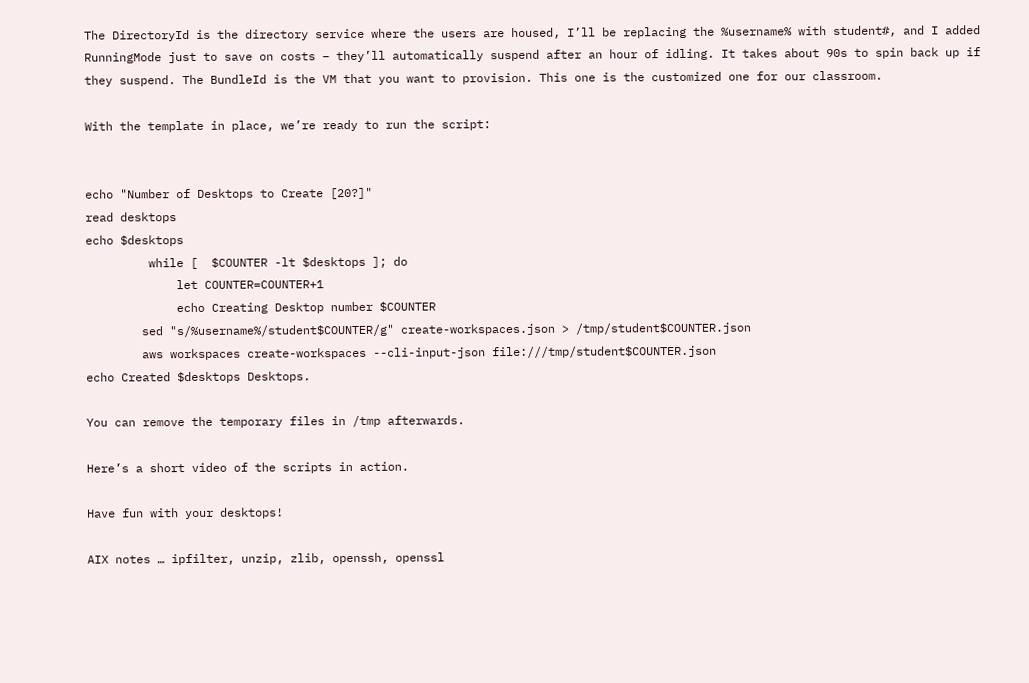The DirectoryId is the directory service where the users are housed, I’ll be replacing the %username% with student#, and I added RunningMode just to save on costs – they’ll automatically suspend after an hour of idling. It takes about 90s to spin back up if they suspend. The BundleId is the VM that you want to provision. This one is the customized one for our classroom.

With the template in place, we’re ready to run the script:


echo "Number of Desktops to Create [20?]"
read desktops
echo $desktops
         while [  $COUNTER -lt $desktops ]; do
             let COUNTER=COUNTER+1
             echo Creating Desktop number $COUNTER
        sed "s/%username%/student$COUNTER/g" create-workspaces.json > /tmp/student$COUNTER.json
        aws workspaces create-workspaces --cli-input-json file:///tmp/student$COUNTER.json
echo Created $desktops Desktops.

You can remove the temporary files in /tmp afterwards.

Here’s a short video of the scripts in action.

Have fun with your desktops!

AIX notes … ipfilter, unzip, zlib, openssh, openssl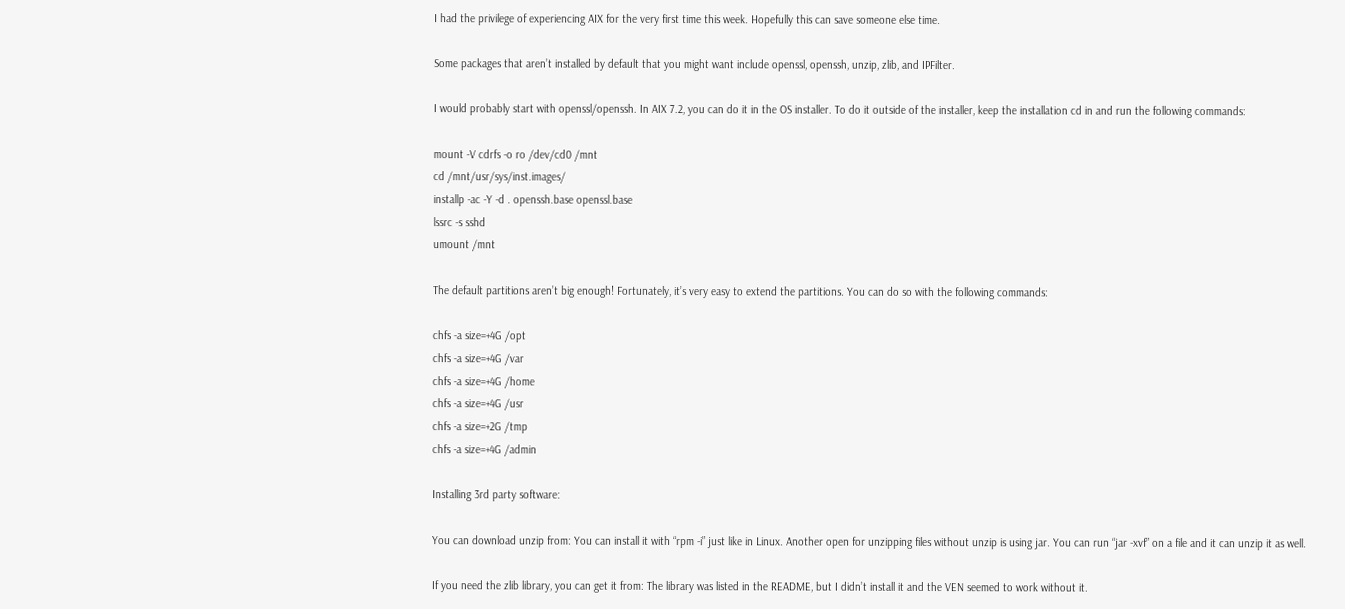I had the privilege of experiencing AIX for the very first time this week. Hopefully this can save someone else time.

Some packages that aren’t installed by default that you might want include openssl, openssh, unzip, zlib, and IPFilter.

I would probably start with openssl/openssh. In AIX 7.2, you can do it in the OS installer. To do it outside of the installer, keep the installation cd in and run the following commands:

mount -V cdrfs -o ro /dev/cd0 /mnt
cd /mnt/usr/sys/inst.images/
installp -ac -Y -d . openssh.base openssl.base
lssrc -s sshd
umount /mnt

The default partitions aren’t big enough! Fortunately, it’s very easy to extend the partitions. You can do so with the following commands:

chfs -a size=+4G /opt
chfs -a size=+4G /var
chfs -a size=+4G /home
chfs -a size=+4G /usr
chfs -a size=+2G /tmp
chfs -a size=+4G /admin

Installing 3rd party software:

You can download unzip from: You can install it with “rpm -i” just like in Linux. Another open for unzipping files without unzip is using jar. You can run “jar -xvf” on a file and it can unzip it as well.

If you need the zlib library, you can get it from: The library was listed in the README, but I didn’t install it and the VEN seemed to work without it.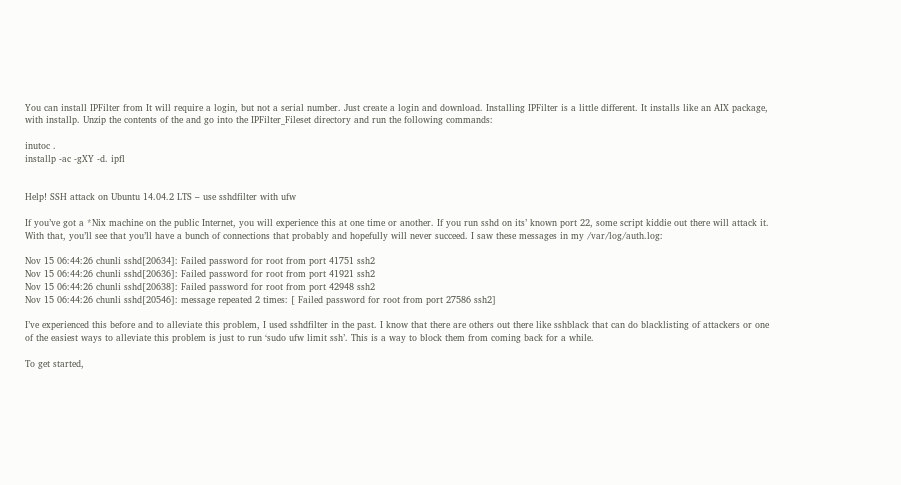You can install IPFilter from It will require a login, but not a serial number. Just create a login and download. Installing IPFilter is a little different. It installs like an AIX package, with installp. Unzip the contents of the and go into the IPFilter_Fileset directory and run the following commands:

inutoc .
installp -ac -gXY -d. ipfl


Help! SSH attack on Ubuntu 14.04.2 LTS – use sshdfilter with ufw

If you’ve got a *Nix machine on the public Internet, you will experience this at one time or another. If you run sshd on its’ known port 22, some script kiddie out there will attack it. With that, you’ll see that you’ll have a bunch of connections that probably and hopefully will never succeed. I saw these messages in my /var/log/auth.log:

Nov 15 06:44:26 chunli sshd[20634]: Failed password for root from port 41751 ssh2
Nov 15 06:44:26 chunli sshd[20636]: Failed password for root from port 41921 ssh2
Nov 15 06:44:26 chunli sshd[20638]: Failed password for root from port 42948 ssh2
Nov 15 06:44:26 chunli sshd[20546]: message repeated 2 times: [ Failed password for root from port 27586 ssh2]

I’ve experienced this before and to alleviate this problem, I used sshdfilter in the past. I know that there are others out there like sshblack that can do blacklisting of attackers or one of the easiest ways to alleviate this problem is just to run ‘sudo ufw limit ssh’. This is a way to block them from coming back for a while.

To get started,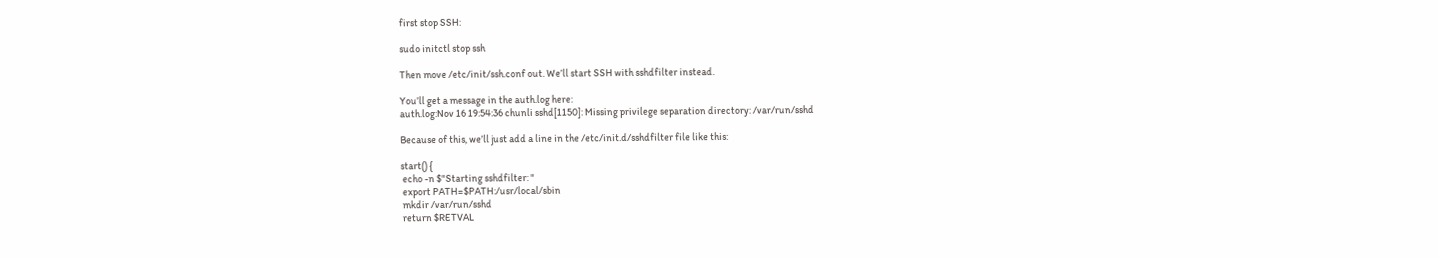first stop SSH:

sudo initctl stop ssh

Then move /etc/init/ssh.conf out. We’ll start SSH with sshdfilter instead.

You’ll get a message in the auth.log here:
auth.log:Nov 16 19:54:36 chunli sshd[1150]: Missing privilege separation directory: /var/run/sshd

Because of this, we’ll just add a line in the /etc/init.d/sshdfilter file like this:

start() {
 echo -n $"Starting sshdfilter: "
 export PATH=$PATH:/usr/local/sbin
 mkdir /var/run/sshd
 return $RETVAL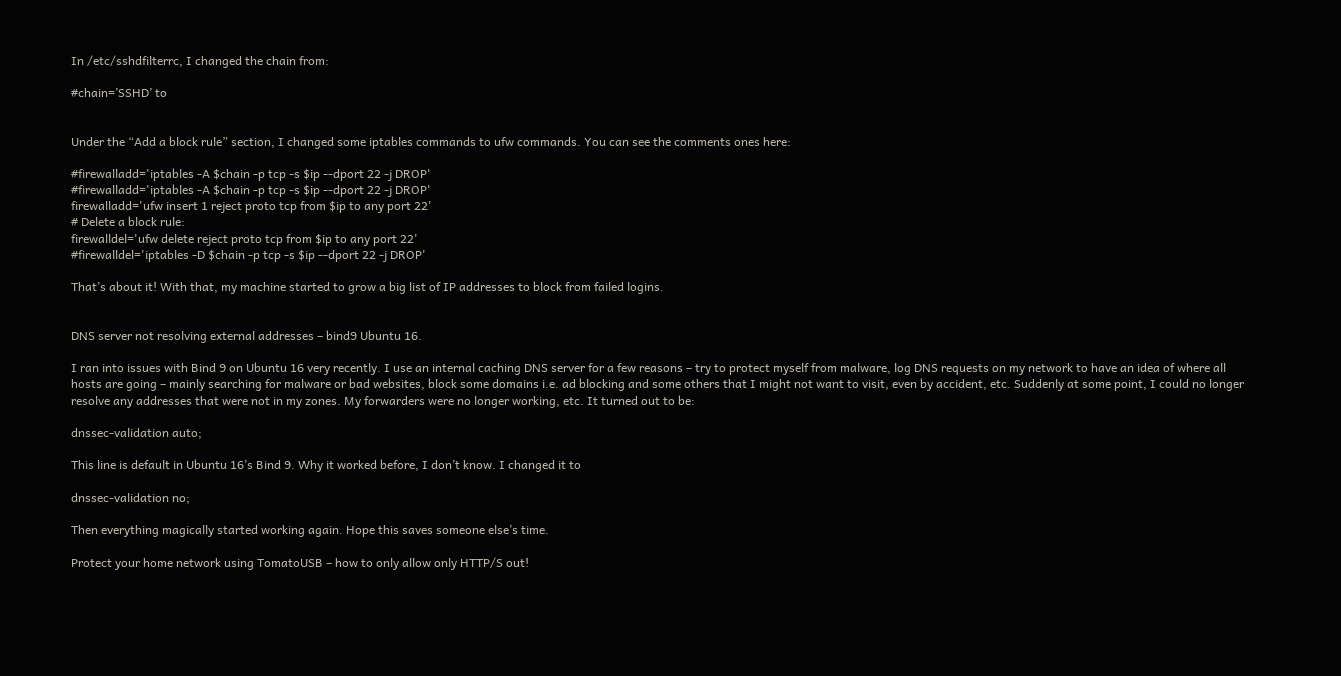In /etc/sshdfilterrc, I changed the chain from:

#chain=’SSHD’ to


Under the “Add a block rule” section, I changed some iptables commands to ufw commands. You can see the comments ones here:

#firewalladd='iptables -A $chain -p tcp -s $ip --dport 22 -j DROP'
#firewalladd='iptables -A $chain -p tcp -s $ip --dport 22 -j DROP'
firewalladd='ufw insert 1 reject proto tcp from $ip to any port 22'
# Delete a block rule:
firewalldel='ufw delete reject proto tcp from $ip to any port 22'
#firewalldel='iptables -D $chain -p tcp -s $ip --dport 22 -j DROP'

That’s about it! With that, my machine started to grow a big list of IP addresses to block from failed logins.


DNS server not resolving external addresses – bind9 Ubuntu 16.

I ran into issues with Bind 9 on Ubuntu 16 very recently. I use an internal caching DNS server for a few reasons – try to protect myself from malware, log DNS requests on my network to have an idea of where all hosts are going – mainly searching for malware or bad websites, block some domains i.e. ad blocking and some others that I might not want to visit, even by accident, etc. Suddenly at some point, I could no longer resolve any addresses that were not in my zones. My forwarders were no longer working, etc. It turned out to be:

dnssec-validation auto;

This line is default in Ubuntu 16’s Bind 9. Why it worked before, I don’t know. I changed it to

dnssec-validation no;

Then everything magically started working again. Hope this saves someone else’s time.

Protect your home network using TomatoUSB – how to only allow only HTTP/S out!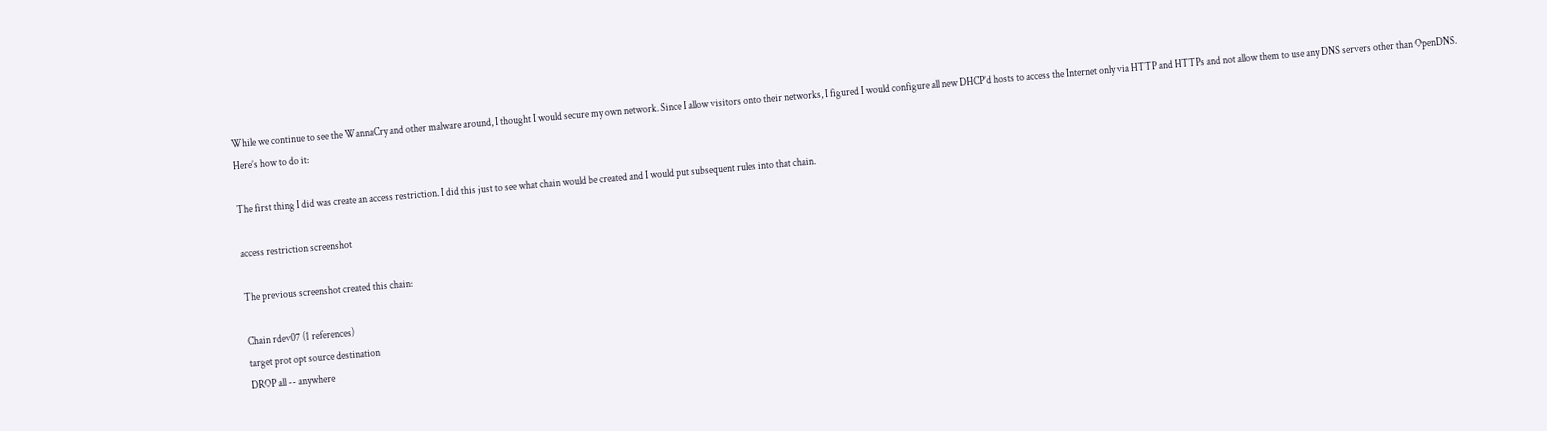While we continue to see the WannaCry and other malware around, I thought I would secure my own network. Since I allow visitors onto their networks, I figured I would configure all new DHCP’d hosts to access the Internet only via HTTP and HTTPs and not allow them to use any DNS servers other than OpenDNS. Here’s how to do it:

The first thing I did was create an access restriction. I did this just to see what chain would be created and I would put subsequent rules into that chain.

access restriction screenshot

The previous screenshot created this chain:

Chain rdev07 (1 references)
target prot opt source destination
DROP all -- anywhere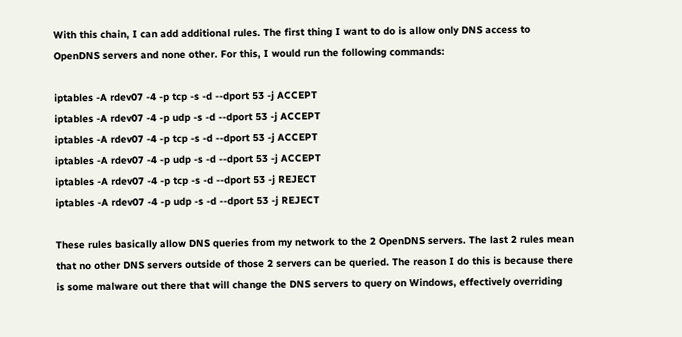With this chain, I can add additional rules. The first thing I want to do is allow only DNS access to OpenDNS servers and none other. For this, I would run the following commands:

iptables -A rdev07 -4 -p tcp -s -d --dport 53 -j ACCEPT
iptables -A rdev07 -4 -p udp -s -d --dport 53 -j ACCEPT
iptables -A rdev07 -4 -p tcp -s -d --dport 53 -j ACCEPT
iptables -A rdev07 -4 -p udp -s -d --dport 53 -j ACCEPT
iptables -A rdev07 -4 -p tcp -s -d --dport 53 -j REJECT
iptables -A rdev07 -4 -p udp -s -d --dport 53 -j REJECT

These rules basically allow DNS queries from my network to the 2 OpenDNS servers. The last 2 rules mean that no other DNS servers outside of those 2 servers can be queried. The reason I do this is because there is some malware out there that will change the DNS servers to query on Windows, effectively overriding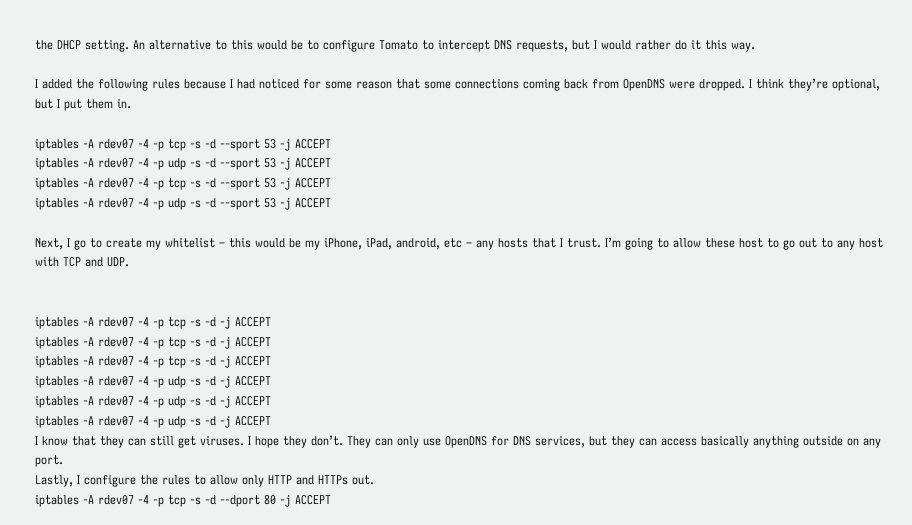the DHCP setting. An alternative to this would be to configure Tomato to intercept DNS requests, but I would rather do it this way.

I added the following rules because I had noticed for some reason that some connections coming back from OpenDNS were dropped. I think they’re optional, but I put them in.

iptables -A rdev07 -4 -p tcp -s -d --sport 53 -j ACCEPT
iptables -A rdev07 -4 -p udp -s -d --sport 53 -j ACCEPT
iptables -A rdev07 -4 -p tcp -s -d --sport 53 -j ACCEPT
iptables -A rdev07 -4 -p udp -s -d --sport 53 -j ACCEPT

Next, I go to create my whitelist – this would be my iPhone, iPad, android, etc – any hosts that I trust. I’m going to allow these host to go out to any host with TCP and UDP.


iptables -A rdev07 -4 -p tcp -s -d -j ACCEPT
iptables -A rdev07 -4 -p tcp -s -d -j ACCEPT
iptables -A rdev07 -4 -p tcp -s -d -j ACCEPT
iptables -A rdev07 -4 -p udp -s -d -j ACCEPT
iptables -A rdev07 -4 -p udp -s -d -j ACCEPT
iptables -A rdev07 -4 -p udp -s -d -j ACCEPT
I know that they can still get viruses. I hope they don’t. They can only use OpenDNS for DNS services, but they can access basically anything outside on any port.
Lastly, I configure the rules to allow only HTTP and HTTPs out.
iptables -A rdev07 -4 -p tcp -s -d --dport 80 -j ACCEPT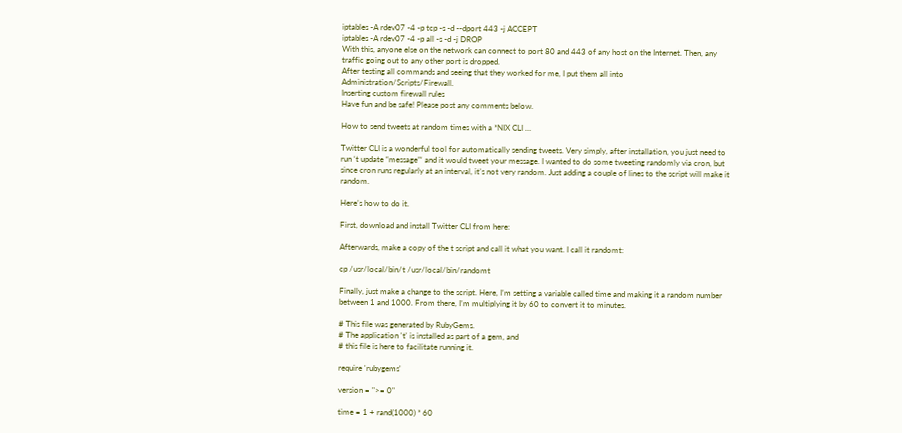iptables -A rdev07 -4 -p tcp -s -d --dport 443 -j ACCEPT
iptables -A rdev07 -4 -p all -s -d -j DROP
With this, anyone else on the network can connect to port 80 and 443 of any host on the Internet. Then, any traffic going out to any other port is dropped.
After testing all commands and seeing that they worked for me, I put them all into Administration/Scripts/Firewall.
Inserting custom firewall rules
Have fun and be safe! Please post any comments below.

How to send tweets at random times with a *NIX CLI …

Twitter CLI is a wonderful tool for automatically sending tweets. Very simply, after installation, you just need to run ‘t update “message”‘ and it would tweet your message. I wanted to do some tweeting randomly via cron, but since cron runs regularly at an interval, it’s not very random. Just adding a couple of lines to the script will make it random.

Here’s how to do it.

First, download and install Twitter CLI from here:

Afterwards, make a copy of the t script and call it what you want. I call it randomt:

cp /usr/local/bin/t /usr/local/bin/randomt

Finally, just make a change to the script. Here, I’m setting a variable called time and making it a random number between 1 and 1000. From there, I’m multiplying it by 60 to convert it to minutes.

# This file was generated by RubyGems.
# The application 't' is installed as part of a gem, and
# this file is here to facilitate running it.

require 'rubygems'

version = ">= 0"

time = 1 + rand(1000) * 60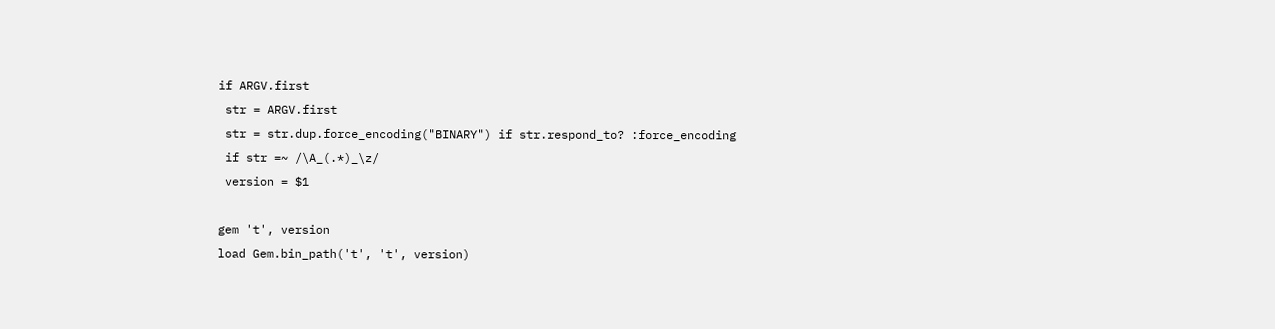if ARGV.first
 str = ARGV.first
 str = str.dup.force_encoding("BINARY") if str.respond_to? :force_encoding
 if str =~ /\A_(.*)_\z/
 version = $1

gem 't', version
load Gem.bin_path('t', 't', version)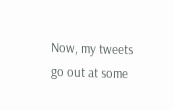Now, my tweets go out at some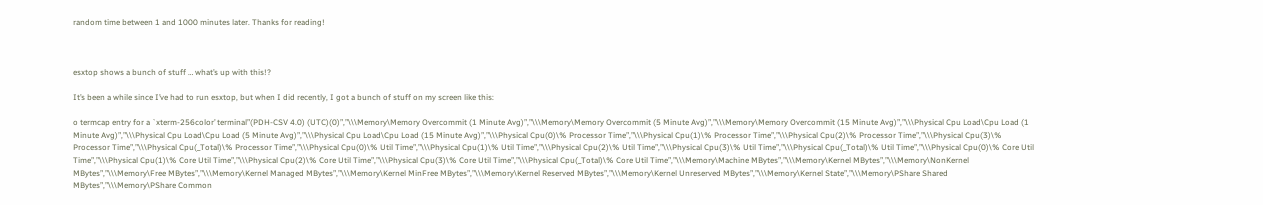random time between 1 and 1000 minutes later. Thanks for reading!



esxtop shows a bunch of stuff … what’s up with this!?

It’s been a while since I’ve had to run esxtop, but when I did recently, I got a bunch of stuff on my screen like this:

o termcap entry for a `xterm-256color’ terminal”(PDH-CSV 4.0) (UTC)(0)”,”\\\Memory\Memory Overcommit (1 Minute Avg)”,”\\\Memory\Memory Overcommit (5 Minute Avg)”,”\\\Memory\Memory Overcommit (15 Minute Avg)”,”\\\Physical Cpu Load\Cpu Load (1 Minute Avg)”,”\\\Physical Cpu Load\Cpu Load (5 Minute Avg)”,”\\\Physical Cpu Load\Cpu Load (15 Minute Avg)”,”\\\Physical Cpu(0)\% Processor Time”,”\\\Physical Cpu(1)\% Processor Time”,”\\\Physical Cpu(2)\% Processor Time”,”\\\Physical Cpu(3)\% Processor Time”,”\\\Physical Cpu(_Total)\% Processor Time”,”\\\Physical Cpu(0)\% Util Time”,”\\\Physical Cpu(1)\% Util Time”,”\\\Physical Cpu(2)\% Util Time”,”\\\Physical Cpu(3)\% Util Time”,”\\\Physical Cpu(_Total)\% Util Time”,”\\\Physical Cpu(0)\% Core Util Time”,”\\\Physical Cpu(1)\% Core Util Time”,”\\\Physical Cpu(2)\% Core Util Time”,”\\\Physical Cpu(3)\% Core Util Time”,”\\\Physical Cpu(_Total)\% Core Util Time”,”\\\Memory\Machine MBytes”,”\\\Memory\Kernel MBytes”,”\\\Memory\NonKernel MBytes”,”\\\Memory\Free MBytes”,”\\\Memory\Kernel Managed MBytes”,”\\\Memory\Kernel MinFree MBytes”,”\\\Memory\Kernel Reserved MBytes”,”\\\Memory\Kernel Unreserved MBytes”,”\\\Memory\Kernel State”,”\\\Memory\PShare Shared MBytes”,”\\\Memory\PShare Common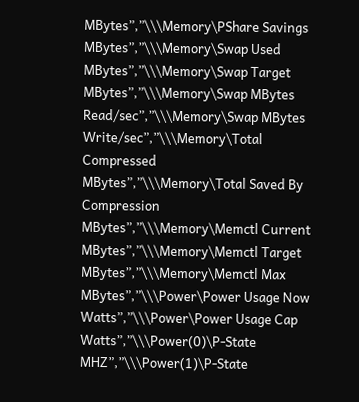MBytes”,”\\\Memory\PShare Savings MBytes”,”\\\Memory\Swap Used MBytes”,”\\\Memory\Swap Target MBytes”,”\\\Memory\Swap MBytes Read/sec”,”\\\Memory\Swap MBytes Write/sec”,”\\\Memory\Total Compressed MBytes”,”\\\Memory\Total Saved By Compression MBytes”,”\\\Memory\Memctl Current MBytes”,”\\\Memory\Memctl Target MBytes”,”\\\Memory\Memctl Max MBytes”,”\\\Power\Power Usage Now Watts”,”\\\Power\Power Usage Cap Watts”,”\\\Power(0)\P-State MHZ”,”\\\Power(1)\P-State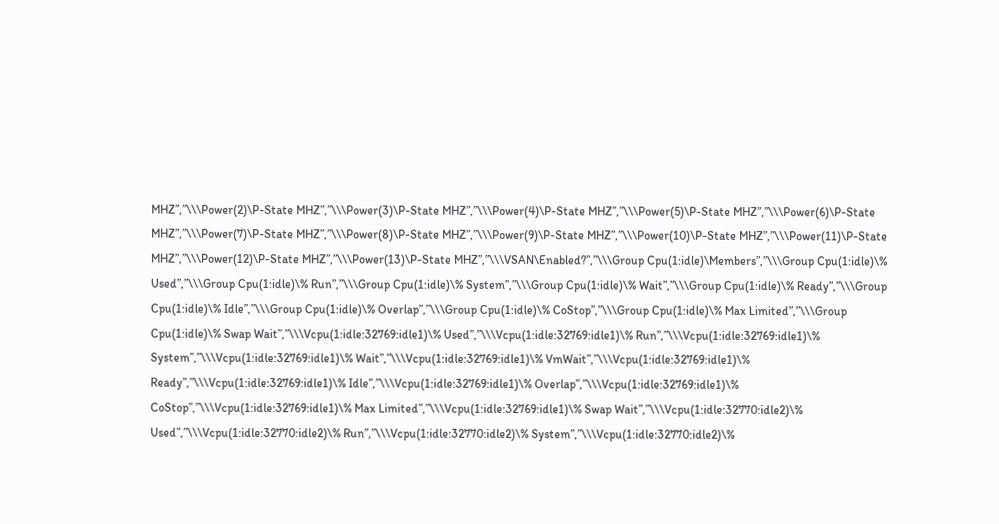MHZ”,”\\\Power(2)\P-State MHZ”,”\\\Power(3)\P-State MHZ”,”\\\Power(4)\P-State MHZ”,”\\\Power(5)\P-State MHZ”,”\\\Power(6)\P-State MHZ”,”\\\Power(7)\P-State MHZ”,”\\\Power(8)\P-State MHZ”,”\\\Power(9)\P-State MHZ”,”\\\Power(10)\P-State MHZ”,”\\\Power(11)\P-State MHZ”,”\\\Power(12)\P-State MHZ”,”\\\Power(13)\P-State MHZ”,”\\\VSAN\Enabled?”,”\\\Group Cpu(1:idle)\Members”,”\\\Group Cpu(1:idle)\% Used”,”\\\Group Cpu(1:idle)\% Run”,”\\\Group Cpu(1:idle)\% System”,”\\\Group Cpu(1:idle)\% Wait”,”\\\Group Cpu(1:idle)\% Ready”,”\\\Group Cpu(1:idle)\% Idle”,”\\\Group Cpu(1:idle)\% Overlap”,”\\\Group Cpu(1:idle)\% CoStop”,”\\\Group Cpu(1:idle)\% Max Limited”,”\\\Group Cpu(1:idle)\% Swap Wait”,”\\\Vcpu(1:idle:32769:idle1)\% Used”,”\\\Vcpu(1:idle:32769:idle1)\% Run”,”\\\Vcpu(1:idle:32769:idle1)\% System”,”\\\Vcpu(1:idle:32769:idle1)\% Wait”,”\\\Vcpu(1:idle:32769:idle1)\% VmWait”,”\\\Vcpu(1:idle:32769:idle1)\% Ready”,”\\\Vcpu(1:idle:32769:idle1)\% Idle”,”\\\Vcpu(1:idle:32769:idle1)\% Overlap”,”\\\Vcpu(1:idle:32769:idle1)\% CoStop”,”\\\Vcpu(1:idle:32769:idle1)\% Max Limited”,”\\\Vcpu(1:idle:32769:idle1)\% Swap Wait”,”\\\Vcpu(1:idle:32770:idle2)\% Used”,”\\\Vcpu(1:idle:32770:idle2)\% Run”,”\\\Vcpu(1:idle:32770:idle2)\% System”,”\\\Vcpu(1:idle:32770:idle2)\%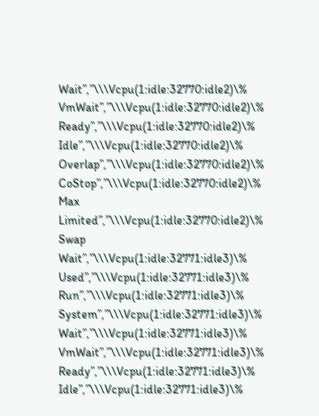Wait”,”\\\Vcpu(1:idle:32770:idle2)\% VmWait”,”\\\Vcpu(1:idle:32770:idle2)\% Ready”,”\\\Vcpu(1:idle:32770:idle2)\% Idle”,”\\\Vcpu(1:idle:32770:idle2)\% Overlap”,”\\\Vcpu(1:idle:32770:idle2)\% CoStop”,”\\\Vcpu(1:idle:32770:idle2)\% Max Limited”,”\\\Vcpu(1:idle:32770:idle2)\% Swap Wait”,”\\\Vcpu(1:idle:32771:idle3)\% Used”,”\\\Vcpu(1:idle:32771:idle3)\% Run”,”\\\Vcpu(1:idle:32771:idle3)\% System”,”\\\Vcpu(1:idle:32771:idle3)\% Wait”,”\\\Vcpu(1:idle:32771:idle3)\% VmWait”,”\\\Vcpu(1:idle:32771:idle3)\% Ready”,”\\\Vcpu(1:idle:32771:idle3)\% Idle”,”\\\Vcpu(1:idle:32771:idle3)\%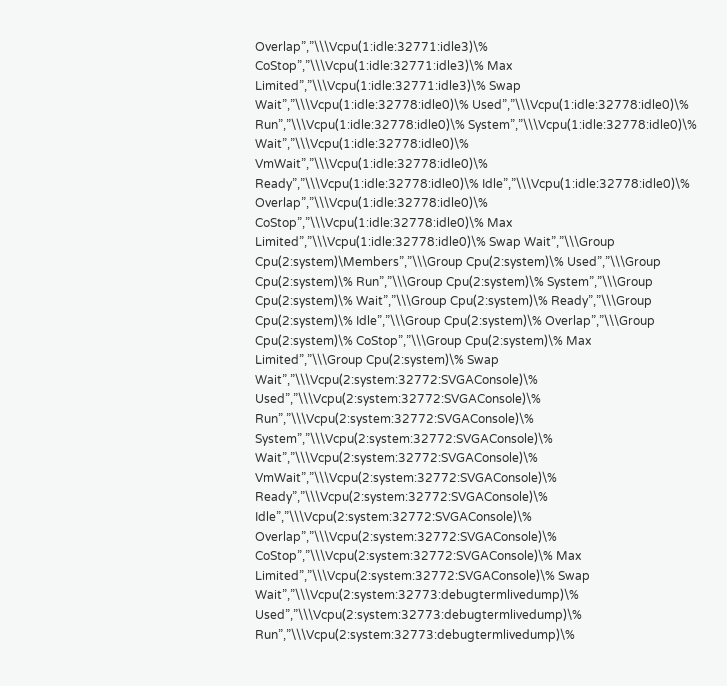Overlap”,”\\\Vcpu(1:idle:32771:idle3)\% CoStop”,”\\\Vcpu(1:idle:32771:idle3)\% Max Limited”,”\\\Vcpu(1:idle:32771:idle3)\% Swap Wait”,”\\\Vcpu(1:idle:32778:idle0)\% Used”,”\\\Vcpu(1:idle:32778:idle0)\% Run”,”\\\Vcpu(1:idle:32778:idle0)\% System”,”\\\Vcpu(1:idle:32778:idle0)\% Wait”,”\\\Vcpu(1:idle:32778:idle0)\% VmWait”,”\\\Vcpu(1:idle:32778:idle0)\% Ready”,”\\\Vcpu(1:idle:32778:idle0)\% Idle”,”\\\Vcpu(1:idle:32778:idle0)\% Overlap”,”\\\Vcpu(1:idle:32778:idle0)\% CoStop”,”\\\Vcpu(1:idle:32778:idle0)\% Max Limited”,”\\\Vcpu(1:idle:32778:idle0)\% Swap Wait”,”\\\Group Cpu(2:system)\Members”,”\\\Group Cpu(2:system)\% Used”,”\\\Group Cpu(2:system)\% Run”,”\\\Group Cpu(2:system)\% System”,”\\\Group Cpu(2:system)\% Wait”,”\\\Group Cpu(2:system)\% Ready”,”\\\Group Cpu(2:system)\% Idle”,”\\\Group Cpu(2:system)\% Overlap”,”\\\Group Cpu(2:system)\% CoStop”,”\\\Group Cpu(2:system)\% Max Limited”,”\\\Group Cpu(2:system)\% Swap Wait”,”\\\Vcpu(2:system:32772:SVGAConsole)\% Used”,”\\\Vcpu(2:system:32772:SVGAConsole)\% Run”,”\\\Vcpu(2:system:32772:SVGAConsole)\% System”,”\\\Vcpu(2:system:32772:SVGAConsole)\% Wait”,”\\\Vcpu(2:system:32772:SVGAConsole)\% VmWait”,”\\\Vcpu(2:system:32772:SVGAConsole)\% Ready”,”\\\Vcpu(2:system:32772:SVGAConsole)\% Idle”,”\\\Vcpu(2:system:32772:SVGAConsole)\% Overlap”,”\\\Vcpu(2:system:32772:SVGAConsole)\% CoStop”,”\\\Vcpu(2:system:32772:SVGAConsole)\% Max Limited”,”\\\Vcpu(2:system:32772:SVGAConsole)\% Swap Wait”,”\\\Vcpu(2:system:32773:debugtermlivedump)\% Used”,”\\\Vcpu(2:system:32773:debugtermlivedump)\% Run”,”\\\Vcpu(2:system:32773:debugtermlivedump)\%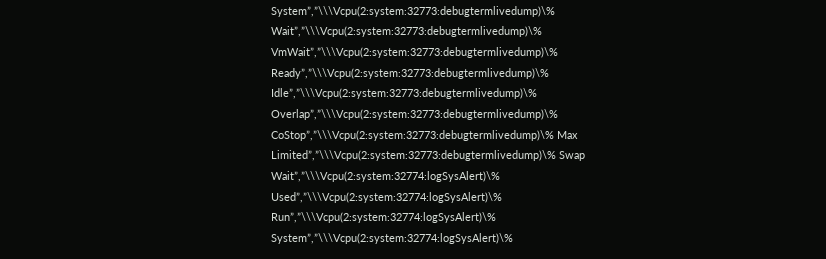System”,”\\\Vcpu(2:system:32773:debugtermlivedump)\% Wait”,”\\\Vcpu(2:system:32773:debugtermlivedump)\% VmWait”,”\\\Vcpu(2:system:32773:debugtermlivedump)\% Ready”,”\\\Vcpu(2:system:32773:debugtermlivedump)\% Idle”,”\\\Vcpu(2:system:32773:debugtermlivedump)\% Overlap”,”\\\Vcpu(2:system:32773:debugtermlivedump)\% CoStop”,”\\\Vcpu(2:system:32773:debugtermlivedump)\% Max Limited”,”\\\Vcpu(2:system:32773:debugtermlivedump)\% Swap Wait”,”\\\Vcpu(2:system:32774:logSysAlert)\% Used”,”\\\Vcpu(2:system:32774:logSysAlert)\% Run”,”\\\Vcpu(2:system:32774:logSysAlert)\% System”,”\\\Vcpu(2:system:32774:logSysAlert)\%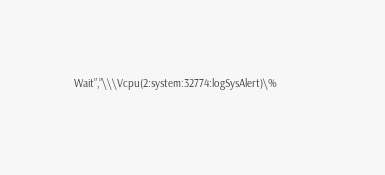Wait”,”\\\Vcpu(2:system:32774:logSysAlert)\%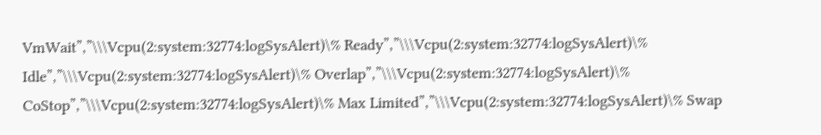VmWait”,”\\\Vcpu(2:system:32774:logSysAlert)\% Ready”,”\\\Vcpu(2:system:32774:logSysAlert)\% Idle”,”\\\Vcpu(2:system:32774:logSysAlert)\% Overlap”,”\\\Vcpu(2:system:32774:logSysAlert)\% CoStop”,”\\\Vcpu(2:system:32774:logSysAlert)\% Max Limited”,”\\\Vcpu(2:system:32774:logSysAlert)\% Swap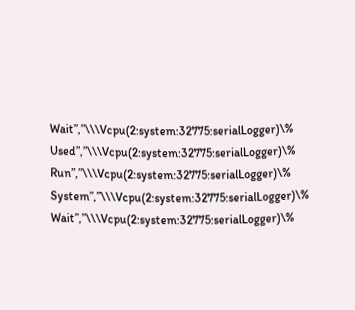Wait”,”\\\Vcpu(2:system:32775:serialLogger)\% Used”,”\\\Vcpu(2:system:32775:serialLogger)\% Run”,”\\\Vcpu(2:system:32775:serialLogger)\% System”,”\\\Vcpu(2:system:32775:serialLogger)\% Wait”,”\\\Vcpu(2:system:32775:serialLogger)\%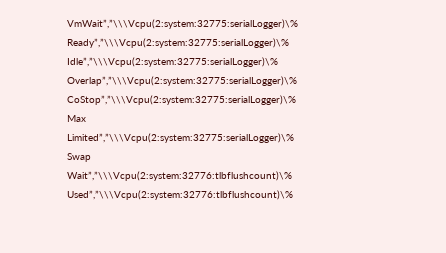VmWait”,”\\\Vcpu(2:system:32775:serialLogger)\% Ready”,”\\\Vcpu(2:system:32775:serialLogger)\% Idle”,”\\\Vcpu(2:system:32775:serialLogger)\% Overlap”,”\\\Vcpu(2:system:32775:serialLogger)\% CoStop”,”\\\Vcpu(2:system:32775:serialLogger)\% Max Limited”,”\\\Vcpu(2:system:32775:serialLogger)\% Swap Wait”,”\\\Vcpu(2:system:32776:tlbflushcount)\% Used”,”\\\Vcpu(2:system:32776:tlbflushcount)\%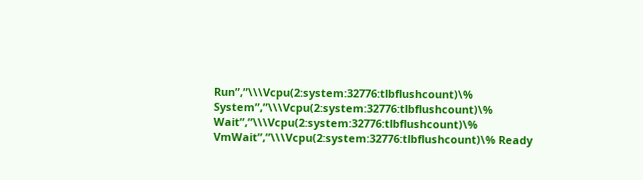Run”,”\\\Vcpu(2:system:32776:tlbflushcount)\% System”,”\\\Vcpu(2:system:32776:tlbflushcount)\% Wait”,”\\\Vcpu(2:system:32776:tlbflushcount)\% VmWait”,”\\\Vcpu(2:system:32776:tlbflushcount)\% Ready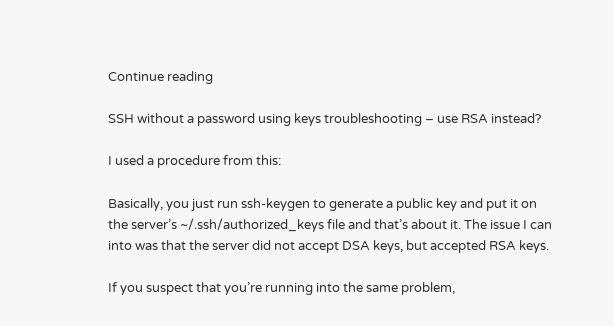Continue reading

SSH without a password using keys troubleshooting – use RSA instead?

I used a procedure from this:

Basically, you just run ssh-keygen to generate a public key and put it on the server’s ~/.ssh/authorized_keys file and that’s about it. The issue I can into was that the server did not accept DSA keys, but accepted RSA keys.

If you suspect that you’re running into the same problem,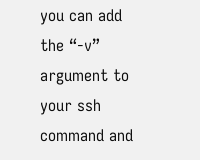you can add the “-v” argument to your ssh command and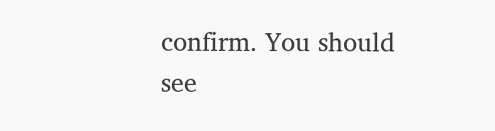confirm. You should see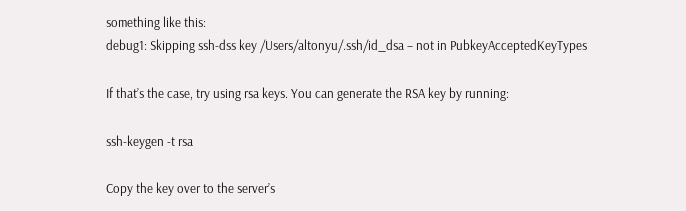something like this:
debug1: Skipping ssh-dss key /Users/altonyu/.ssh/id_dsa – not in PubkeyAcceptedKeyTypes

If that’s the case, try using rsa keys. You can generate the RSA key by running:

ssh-keygen -t rsa

Copy the key over to the server’s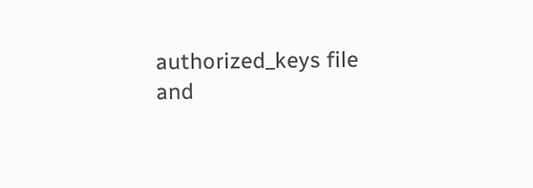authorized_keys file and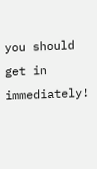you should get in immediately!